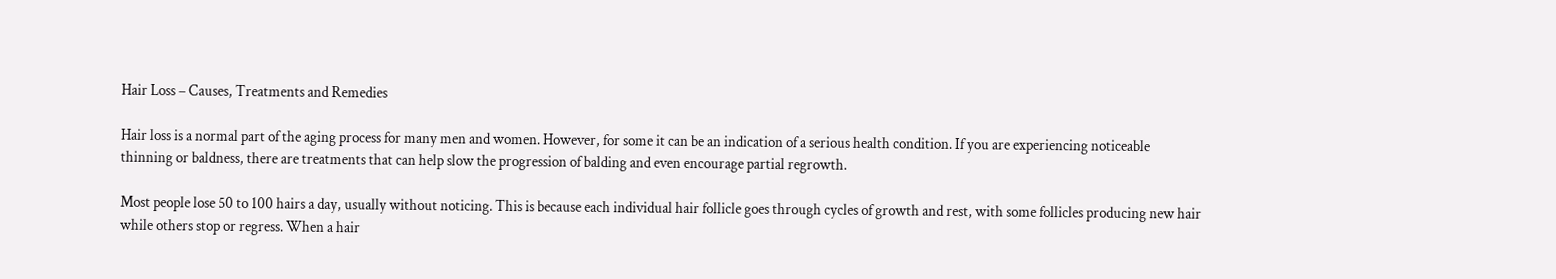Hair Loss – Causes, Treatments and Remedies

Hair loss is a normal part of the aging process for many men and women. However, for some it can be an indication of a serious health condition. If you are experiencing noticeable thinning or baldness, there are treatments that can help slow the progression of balding and even encourage partial regrowth.

Most people lose 50 to 100 hairs a day, usually without noticing. This is because each individual hair follicle goes through cycles of growth and rest, with some follicles producing new hair while others stop or regress. When a hair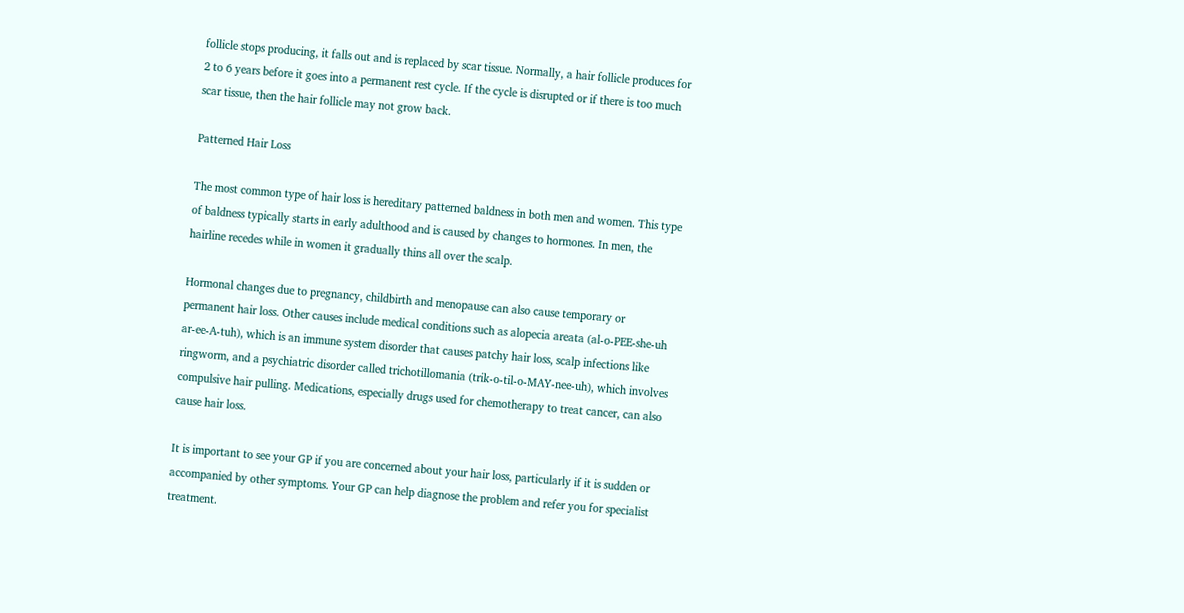follicle stops producing, it falls out and is replaced by scar tissue. Normally, a hair follicle produces for 2 to 6 years before it goes into a permanent rest cycle. If the cycle is disrupted or if there is too much scar tissue, then the hair follicle may not grow back.

Patterned Hair Loss

The most common type of hair loss is hereditary patterned baldness in both men and women. This type of baldness typically starts in early adulthood and is caused by changes to hormones. In men, the hairline recedes while in women it gradually thins all over the scalp.

Hormonal changes due to pregnancy, childbirth and menopause can also cause temporary or permanent hair loss. Other causes include medical conditions such as alopecia areata (al-o-PEE-she-uh ar-ee-A-tuh), which is an immune system disorder that causes patchy hair loss, scalp infections like ringworm, and a psychiatric disorder called trichotillomania (trik-o-til-o-MAY-nee-uh), which involves compulsive hair pulling. Medications, especially drugs used for chemotherapy to treat cancer, can also cause hair loss.

It is important to see your GP if you are concerned about your hair loss, particularly if it is sudden or accompanied by other symptoms. Your GP can help diagnose the problem and refer you for specialist treatment.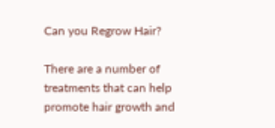Can you Regrow Hair?

There are a number of treatments that can help promote hair growth and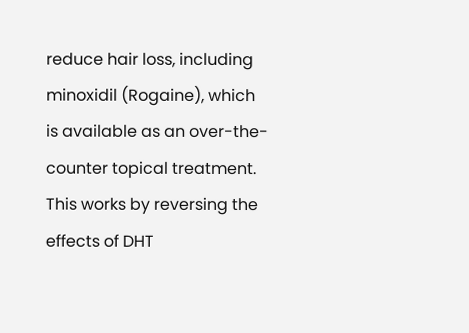reduce hair loss, including minoxidil (Rogaine), which is available as an over-the-counter topical treatment. This works by reversing the effects of DHT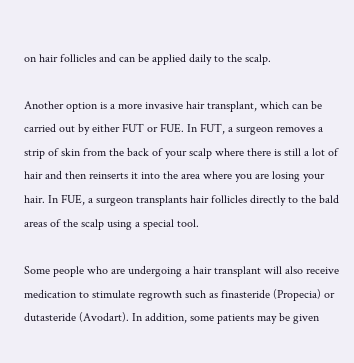on hair follicles and can be applied daily to the scalp.

Another option is a more invasive hair transplant, which can be carried out by either FUT or FUE. In FUT, a surgeon removes a strip of skin from the back of your scalp where there is still a lot of hair and then reinserts it into the area where you are losing your hair. In FUE, a surgeon transplants hair follicles directly to the bald areas of the scalp using a special tool.

Some people who are undergoing a hair transplant will also receive medication to stimulate regrowth such as finasteride (Propecia) or dutasteride (Avodart). In addition, some patients may be given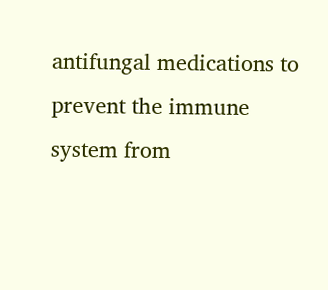antifungal medications to prevent the immune system from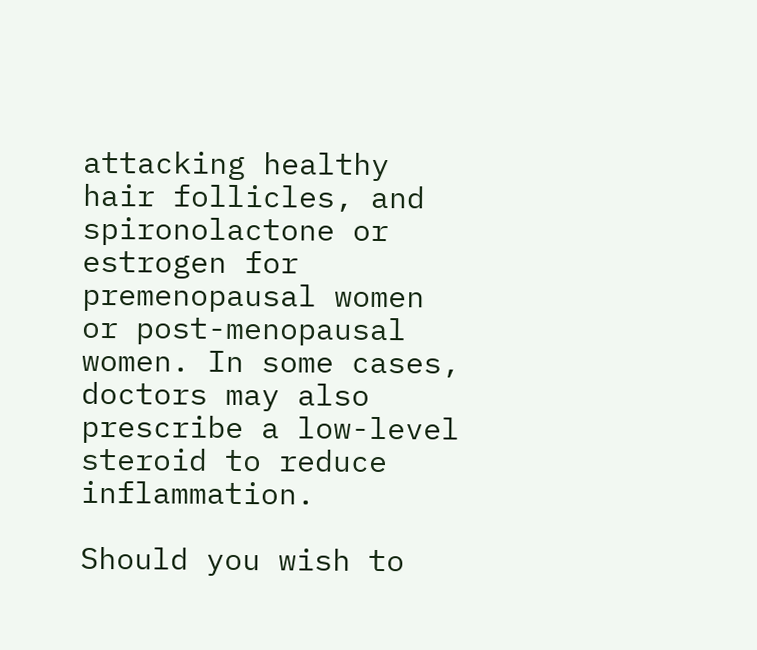attacking healthy hair follicles, and spironolactone or estrogen for premenopausal women or post-menopausal women. In some cases, doctors may also prescribe a low-level steroid to reduce inflammation.

Should you wish to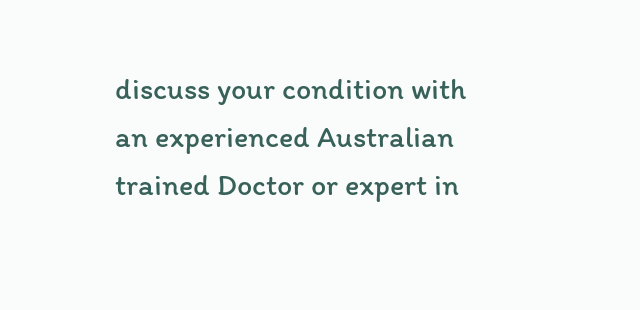discuss your condition with an experienced Australian trained Doctor or expert in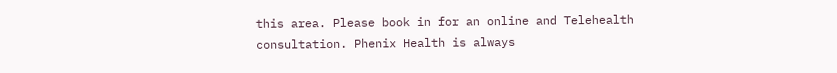this area. Please book in for an online and Telehealth consultation. Phenix Health is always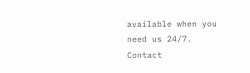available when you need us 24/7. Contact